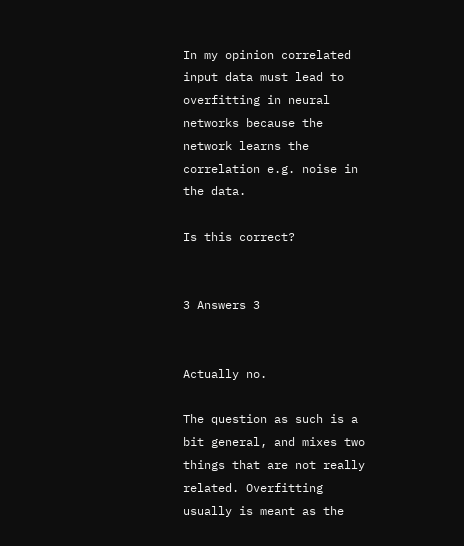In my opinion correlated input data must lead to overfitting in neural networks because the network learns the correlation e.g. noise in the data.

Is this correct?


3 Answers 3


Actually no.

The question as such is a bit general, and mixes two things that are not really related. Overfitting usually is meant as the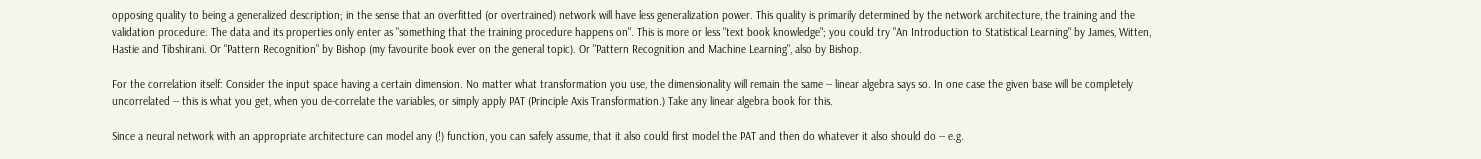opposing quality to being a generalized description; in the sense that an overfitted (or overtrained) network will have less generalization power. This quality is primarily determined by the network architecture, the training and the validation procedure. The data and its properties only enter as "something that the training procedure happens on". This is more or less "text book knowledge"; you could try "An Introduction to Statistical Learning" by James, Witten, Hastie and Tibshirani. Or "Pattern Recognition" by Bishop (my favourite book ever on the general topic). Or "Pattern Recognition and Machine Learning", also by Bishop.

For the correlation itself: Consider the input space having a certain dimension. No matter what transformation you use, the dimensionality will remain the same -- linear algebra says so. In one case the given base will be completely uncorrelated -- this is what you get, when you de-correlate the variables, or simply apply PAT (Principle Axis Transformation.) Take any linear algebra book for this.

Since a neural network with an appropriate architecture can model any (!) function, you can safely assume, that it also could first model the PAT and then do whatever it also should do -- e.g.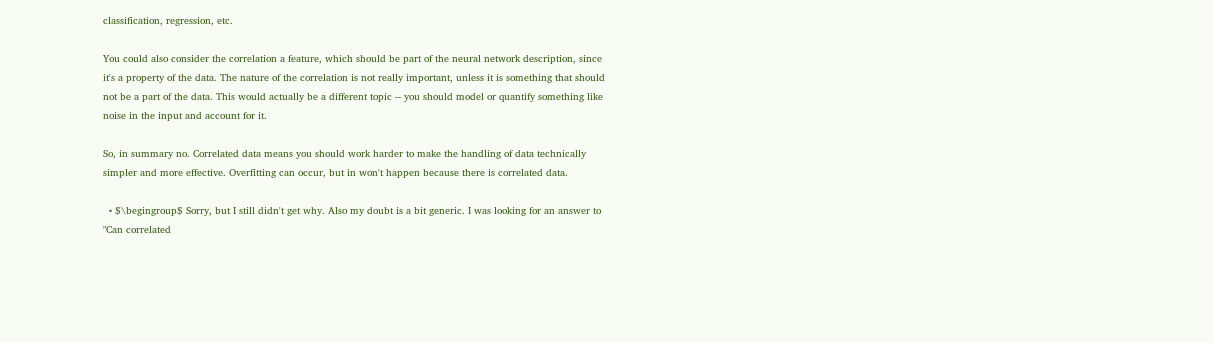classification, regression, etc.

You could also consider the correlation a feature, which should be part of the neural network description, since it's a property of the data. The nature of the correlation is not really important, unless it is something that should not be a part of the data. This would actually be a different topic -- you should model or quantify something like noise in the input and account for it.

So, in summary no. Correlated data means you should work harder to make the handling of data technically simpler and more effective. Overfitting can occur, but in won't happen because there is correlated data.

  • $\begingroup$ Sorry, but I still didn't get why. Also my doubt is a bit generic. I was looking for an answer to "Can correlated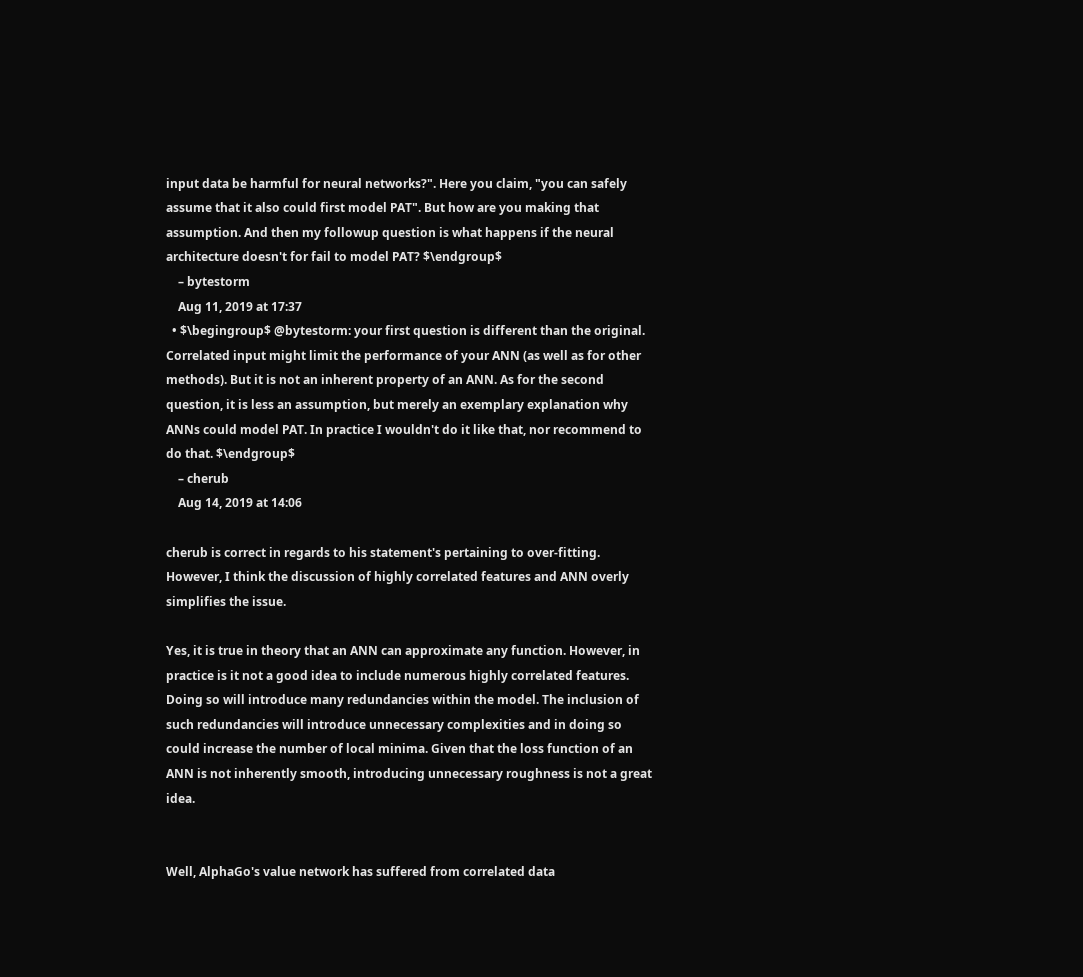input data be harmful for neural networks?". Here you claim, "you can safely assume that it also could first model PAT". But how are you making that assumption. And then my followup question is what happens if the neural architecture doesn't for fail to model PAT? $\endgroup$
    – bytestorm
    Aug 11, 2019 at 17:37
  • $\begingroup$ @bytestorm: your first question is different than the original. Correlated input might limit the performance of your ANN (as well as for other methods). But it is not an inherent property of an ANN. As for the second question, it is less an assumption, but merely an exemplary explanation why ANNs could model PAT. In practice I wouldn't do it like that, nor recommend to do that. $\endgroup$
    – cherub
    Aug 14, 2019 at 14:06

cherub is correct in regards to his statement's pertaining to over-fitting. However, I think the discussion of highly correlated features and ANN overly simplifies the issue.

Yes, it is true in theory that an ANN can approximate any function. However, in practice is it not a good idea to include numerous highly correlated features. Doing so will introduce many redundancies within the model. The inclusion of such redundancies will introduce unnecessary complexities and in doing so could increase the number of local minima. Given that the loss function of an ANN is not inherently smooth, introducing unnecessary roughness is not a great idea.


Well, AlphaGo's value network has suffered from correlated data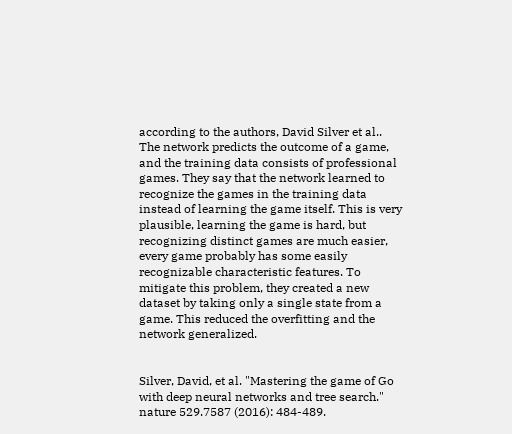according to the authors, David Silver et al.. The network predicts the outcome of a game, and the training data consists of professional games. They say that the network learned to recognize the games in the training data instead of learning the game itself. This is very plausible, learning the game is hard, but recognizing distinct games are much easier, every game probably has some easily recognizable characteristic features. To mitigate this problem, they created a new dataset by taking only a single state from a game. This reduced the overfitting and the network generalized.


Silver, David, et al. "Mastering the game of Go with deep neural networks and tree search." nature 529.7587 (2016): 484-489.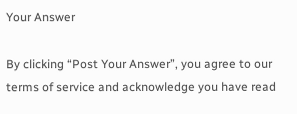Your Answer

By clicking “Post Your Answer”, you agree to our terms of service and acknowledge you have read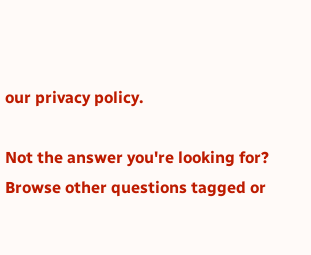our privacy policy.

Not the answer you're looking for? Browse other questions tagged or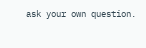ask your own question.